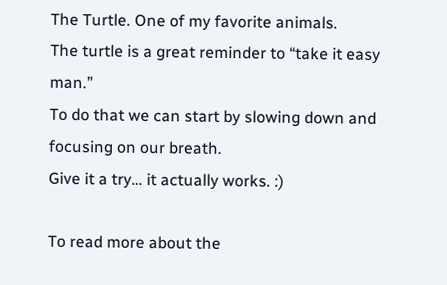The Turtle. One of my favorite animals.
The turtle is a great reminder to “take it easy man.”
To do that we can start by slowing down and focusing on our breath.
Give it a try… it actually works. :)

To read more about the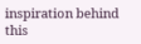inspiration behind this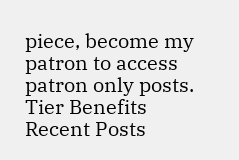piece, become my patron to access patron only posts.
Tier Benefits
Recent Posts